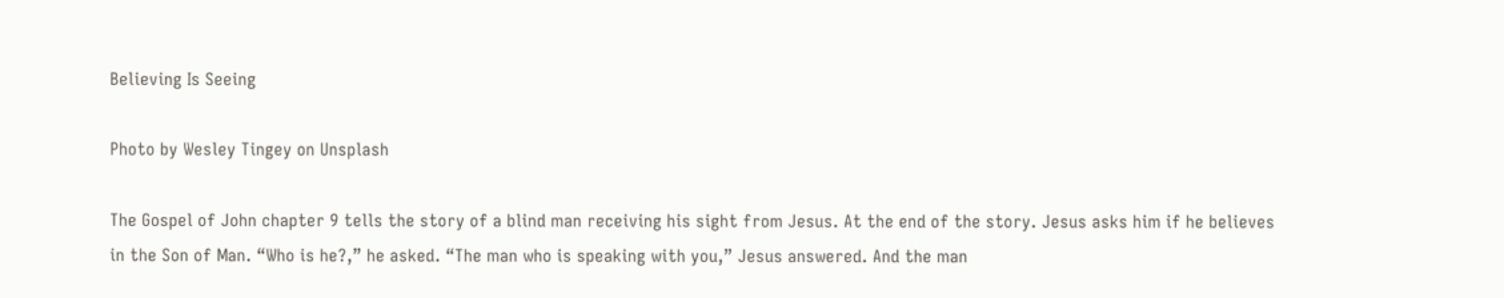Believing Is Seeing

Photo by Wesley Tingey on Unsplash

The Gospel of John chapter 9 tells the story of a blind man receiving his sight from Jesus. At the end of the story. Jesus asks him if he believes in the Son of Man. “Who is he?,” he asked. “The man who is speaking with you,” Jesus answered. And the man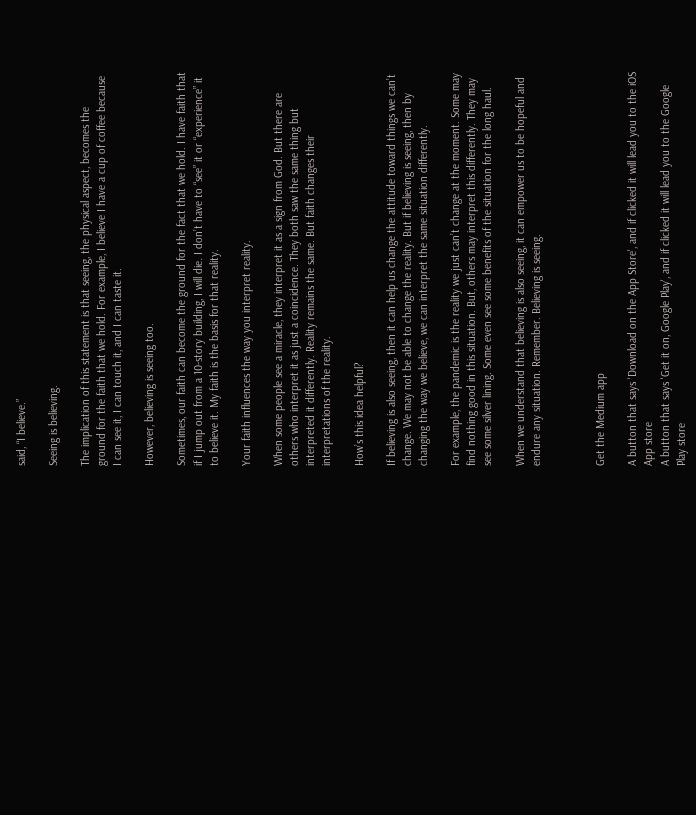said, “I believe.”

Seeing is believing.

The implication of this statement is that seeing, the physical aspect, becomes the ground for the faith that we hold. For example, I believe I have a cup of coffee because I can see it, I can touch it, and I can taste it.

However, believing is seeing too.

Sometimes, our faith can become the ground for the fact that we hold. I have faith that if I jump out from a 10-story building, I will die. I don’t have to “see” it or “experience” it to believe it. My faith is the basis for that reality.

Your faith influences the way you interpret reality.

When some people see a miracle, they interpret it as a sign from God. But there are others who interpret it as just a coincidence. They both saw the same thing but interpreted it differently. Reality remains the same. But faith changes their interpretations of the reality.

How’s this idea helpful?

If believing is also seeing, then it can help us change the attitude toward things we can’t change. We may not be able to change the reality. But if believing is seeing, then by changing the way we believe, we can interpret the same situation differently.

For example, the pandemic is the reality we just can’t change at the moment. Some may find nothing good in this situation. But, others may interpret this differently. They may see some silver lining. Some even see some benefits of the situation for the long haul.

When we understand that believing is also seeing, it can empower us to be hopeful and endure any situation. Remember. Believing is seeing.



Get the Medium app

A button that says 'Download on the App Store', and if clicked it will lead you to the iOS App store
A button that says 'Get it on, Google Play', and if clicked it will lead you to the Google Play store